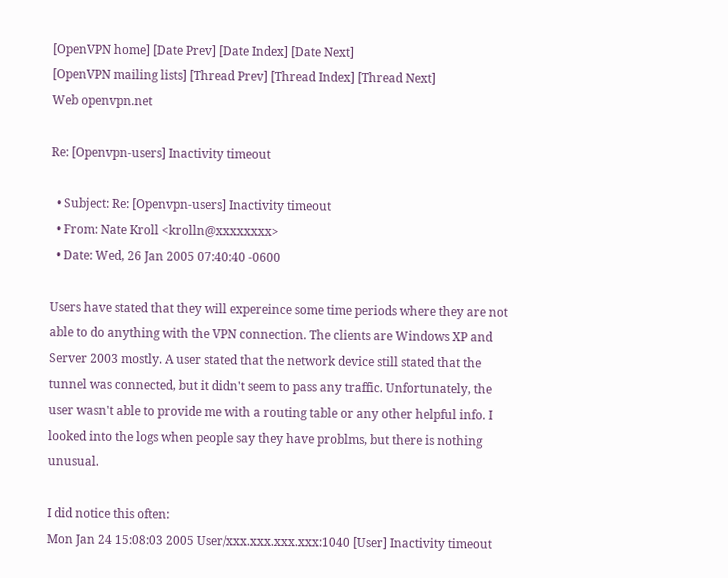[OpenVPN home] [Date Prev] [Date Index] [Date Next]
[OpenVPN mailing lists] [Thread Prev] [Thread Index] [Thread Next]
Web openvpn.net

Re: [Openvpn-users] Inactivity timeout

  • Subject: Re: [Openvpn-users] Inactivity timeout
  • From: Nate Kroll <krolln@xxxxxxxx>
  • Date: Wed, 26 Jan 2005 07:40:40 -0600

Users have stated that they will expereince some time periods where they are not able to do anything with the VPN connection. The clients are Windows XP and Server 2003 mostly. A user stated that the network device still stated that the tunnel was connected, but it didn't seem to pass any traffic. Unfortunately, the user wasn't able to provide me with a routing table or any other helpful info. I looked into the logs when people say they have problms, but there is nothing unusual.

I did notice this often:
Mon Jan 24 15:08:03 2005 User/xxx.xxx.xxx.xxx:1040 [User] Inactivity timeout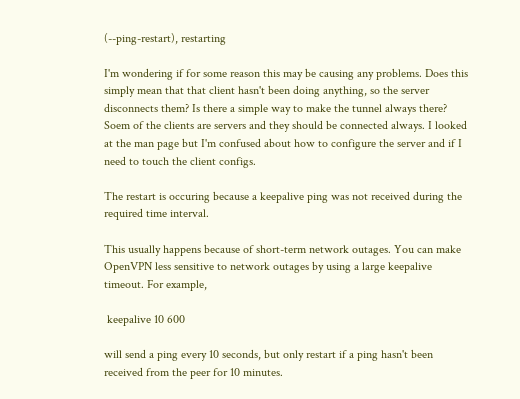(--ping-restart), restarting

I'm wondering if for some reason this may be causing any problems. Does this simply mean that that client hasn't been doing anything, so the server disconnects them? Is there a simple way to make the tunnel always there? Soem of the clients are servers and they should be connected always. I looked at the man page but I'm confused about how to configure the server and if I need to touch the client configs.

The restart is occuring because a keepalive ping was not received during the required time interval.

This usually happens because of short-term network outages. You can make OpenVPN less sensitive to network outages by using a large keepalive timeout. For example,

 keepalive 10 600

will send a ping every 10 seconds, but only restart if a ping hasn't been received from the peer for 10 minutes.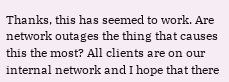Thanks, this has seemed to work. Are network outages the thing that causes this the most? All clients are on our internal network and I hope that there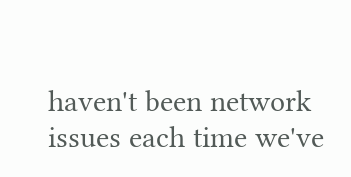haven't been network issues each time we've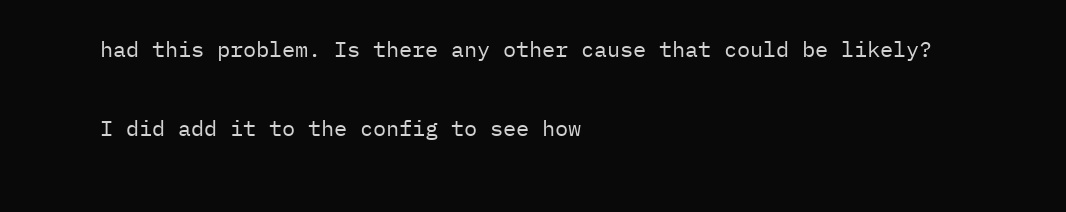had this problem. Is there any other cause that could be likely?

I did add it to the config to see how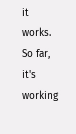it works. So far, it's working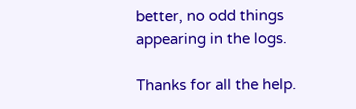better, no odd things appearing in the logs.

Thanks for all the help.